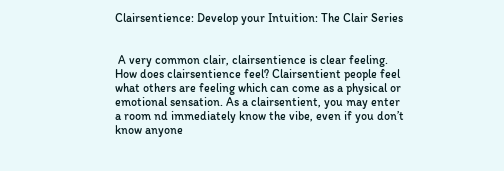Clairsentience: Develop your Intuition: The Clair Series


 A very common clair, clairsentience is clear feeling.   How does clairsentience feel? Clairsentient people feel what others are feeling which can come as a physical or emotional sensation. As a clairsentient, you may enter a room nd immediately know the vibe, even if you don’t know anyone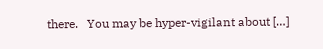there.   You may be hyper-vigilant about […]